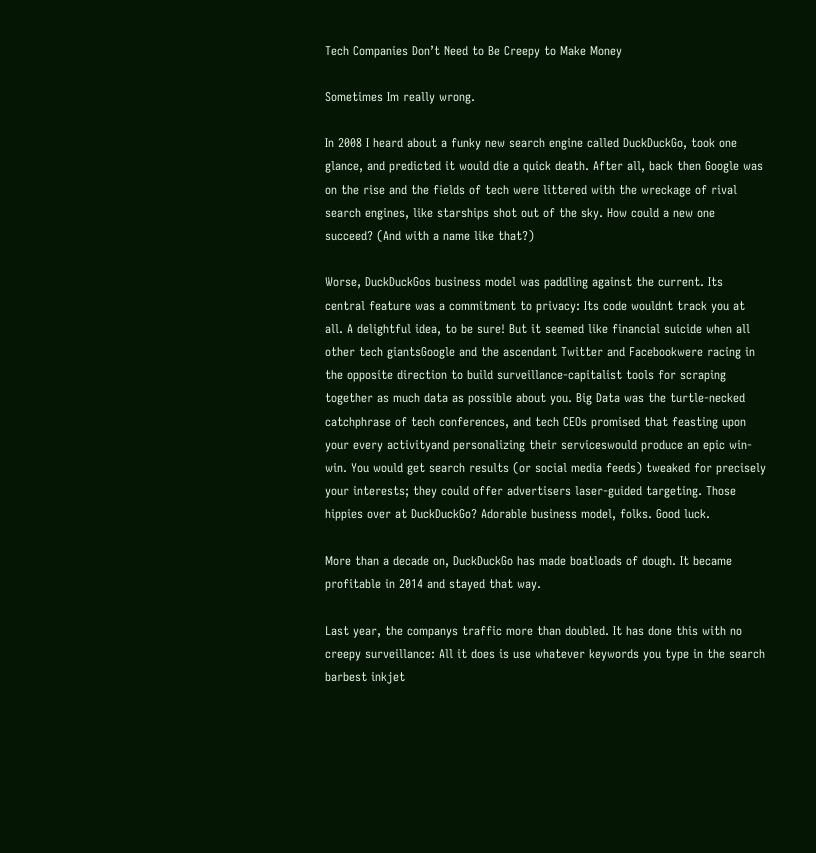Tech Companies Don’t Need to Be Creepy to Make Money

Sometimes Im really wrong.

In 2008 I heard about a funky new search engine called DuckDuckGo, took one glance, and predicted it would die a quick death. After all, back then Google was on the rise and the fields of tech were littered with the wreckage of rival search engines, like starships shot out of the sky. How could a new one succeed? (And with a name like that?)

Worse, DuckDuckGos business model was paddling against the current. Its central feature was a commitment to privacy: Its code wouldnt track you at all. A delightful idea, to be sure! But it seemed like financial suicide when all other tech giantsGoogle and the ascendant Twitter and Facebookwere racing in the opposite direction to build surveillance-capitalist tools for scraping together as much data as possible about you. Big Data was the turtle-necked catchphrase of tech conferences, and tech CEOs promised that feasting upon your every activityand personalizing their serviceswould produce an epic win-win. You would get search results (or social media feeds) tweaked for precisely your interests; they could offer advertisers laser-guided targeting. Those hippies over at DuckDuckGo? Adorable business model, folks. Good luck.

More than a decade on, DuckDuckGo has made boatloads of dough. It became profitable in 2014 and stayed that way.

Last year, the companys traffic more than doubled. It has done this with no creepy surveillance: All it does is use whatever keywords you type in the search barbest inkjet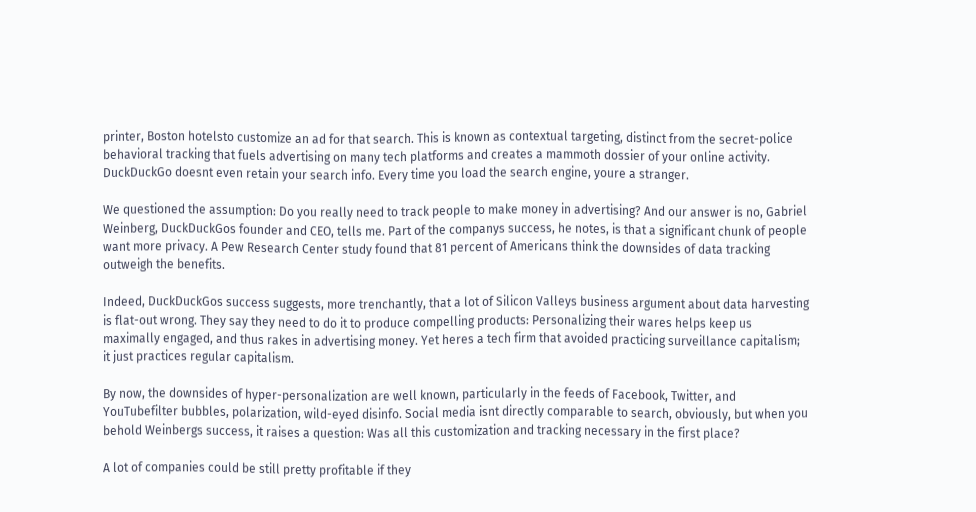printer, Boston hotelsto customize an ad for that search. This is known as contextual targeting, distinct from the secret-police behavioral tracking that fuels advertising on many tech platforms and creates a mammoth dossier of your online activity. DuckDuckGo doesnt even retain your search info. Every time you load the search engine, youre a stranger.

We questioned the assumption: Do you really need to track people to make money in advertising? And our answer is no, Gabriel Weinberg, DuckDuckGos founder and CEO, tells me. Part of the companys success, he notes, is that a significant chunk of people want more privacy. A Pew Research Center study found that 81 percent of Americans think the downsides of data tracking outweigh the benefits.

Indeed, DuckDuckGos success suggests, more trenchantly, that a lot of Silicon Valleys business argument about data harvesting is flat-out wrong. They say they need to do it to produce compelling products: Personalizing their wares helps keep us maximally engaged, and thus rakes in advertising money. Yet heres a tech firm that avoided practicing surveillance capitalism; it just practices regular capitalism.

By now, the downsides of hyper-personalization are well known, particularly in the feeds of Facebook, Twitter, and YouTubefilter bubbles, polarization, wild-eyed disinfo. Social media isnt directly comparable to search, obviously, but when you behold Weinbergs success, it raises a question: Was all this customization and tracking necessary in the first place?

A lot of companies could be still pretty profitable if they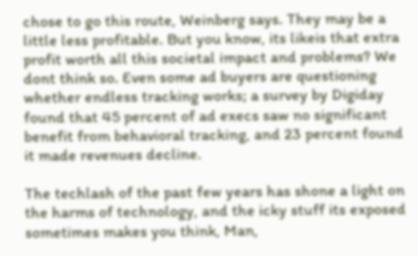chose to go this route, Weinberg says. They may be a little less profitable. But you know, its likeis that extra profit worth all this societal impact and problems? We dont think so. Even some ad buyers are questioning whether endless tracking works; a survey by Digiday found that 45 percent of ad execs saw no significant benefit from behavioral tracking, and 23 percent found it made revenues decline.

The techlash of the past few years has shone a light on the harms of technology, and the icky stuff its exposed sometimes makes you think, Man,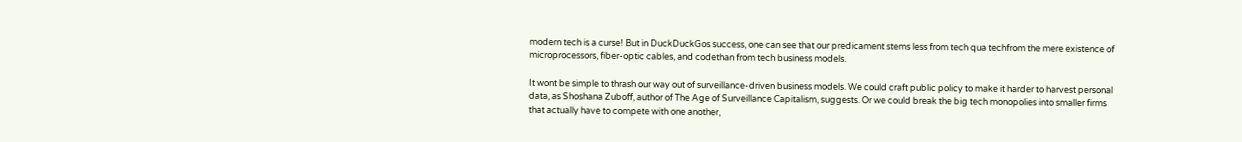modern tech is a curse! But in DuckDuckGos success, one can see that our predicament stems less from tech qua techfrom the mere existence of microprocessors, fiber-optic cables, and codethan from tech business models.

It wont be simple to thrash our way out of surveillance-driven business models. We could craft public policy to make it harder to harvest personal data, as Shoshana Zuboff, author of The Age of Surveillance Capitalism, suggests. Or we could break the big tech monopolies into smaller firms that actually have to compete with one another,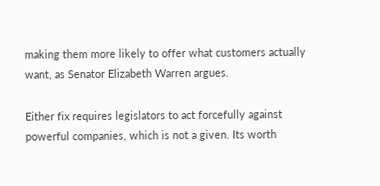making them more likely to offer what customers actually want, as Senator Elizabeth Warren argues.

Either fix requires legislators to act forcefully against powerful companies, which is not a given. Its worth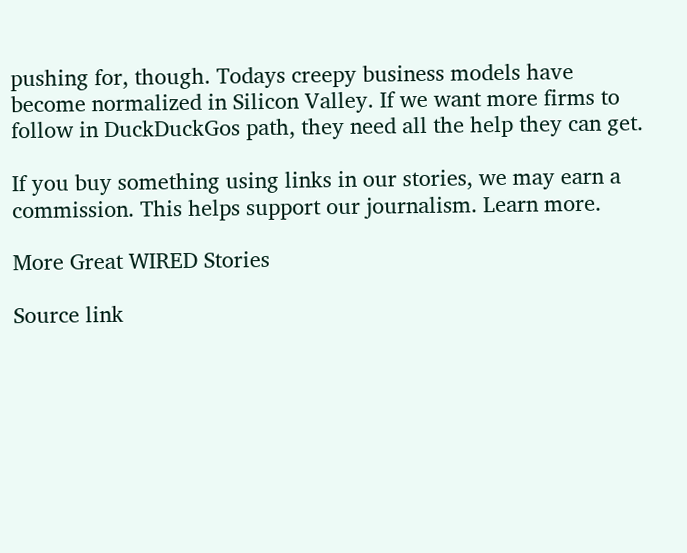pushing for, though. Todays creepy business models have become normalized in Silicon Valley. If we want more firms to follow in DuckDuckGos path, they need all the help they can get.

If you buy something using links in our stories, we may earn a commission. This helps support our journalism. Learn more.

More Great WIRED Stories

Source link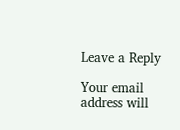Leave a Reply

Your email address will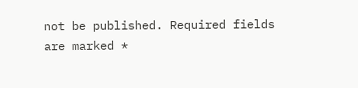not be published. Required fields are marked *